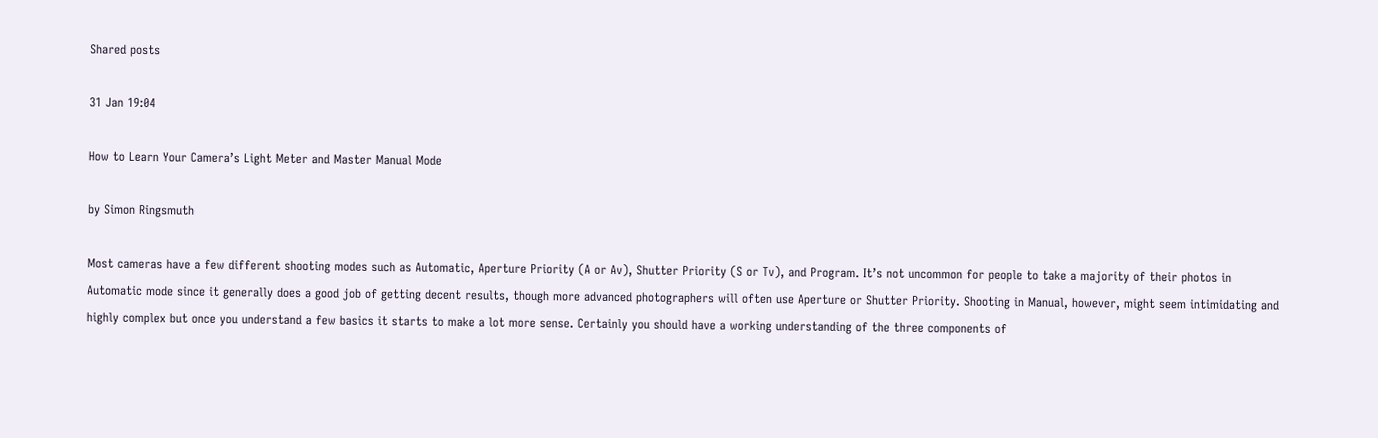Shared posts

31 Jan 19:04

How to Learn Your Camera’s Light Meter and Master Manual Mode

by Simon Ringsmuth

Most cameras have a few different shooting modes such as Automatic, Aperture Priority (A or Av), Shutter Priority (S or Tv), and Program. It’s not uncommon for people to take a majority of their photos in Automatic mode since it generally does a good job of getting decent results, though more advanced photographers will often use Aperture or Shutter Priority. Shooting in Manual, however, might seem intimidating and highly complex but once you understand a few basics it starts to make a lot more sense. Certainly you should have a working understanding of the three components of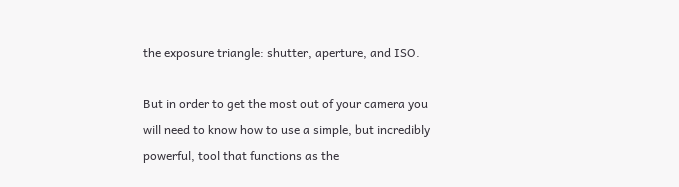the exposure triangle: shutter, aperture, and ISO.

But in order to get the most out of your camera you will need to know how to use a simple, but incredibly powerful, tool that functions as the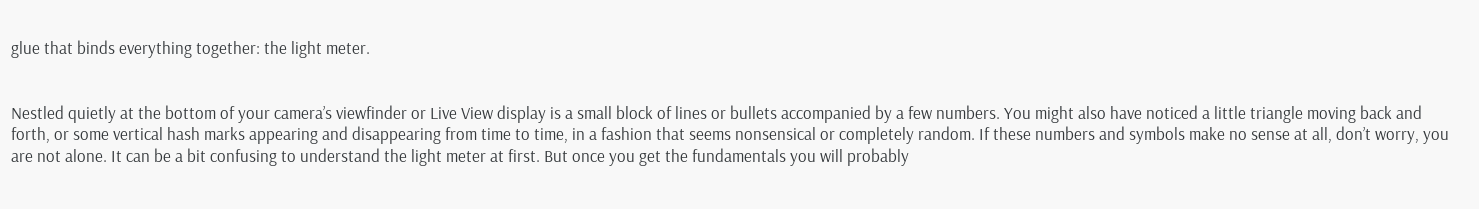glue that binds everything together: the light meter.


Nestled quietly at the bottom of your camera’s viewfinder or Live View display is a small block of lines or bullets accompanied by a few numbers. You might also have noticed a little triangle moving back and forth, or some vertical hash marks appearing and disappearing from time to time, in a fashion that seems nonsensical or completely random. If these numbers and symbols make no sense at all, don’t worry, you are not alone. It can be a bit confusing to understand the light meter at first. But once you get the fundamentals you will probably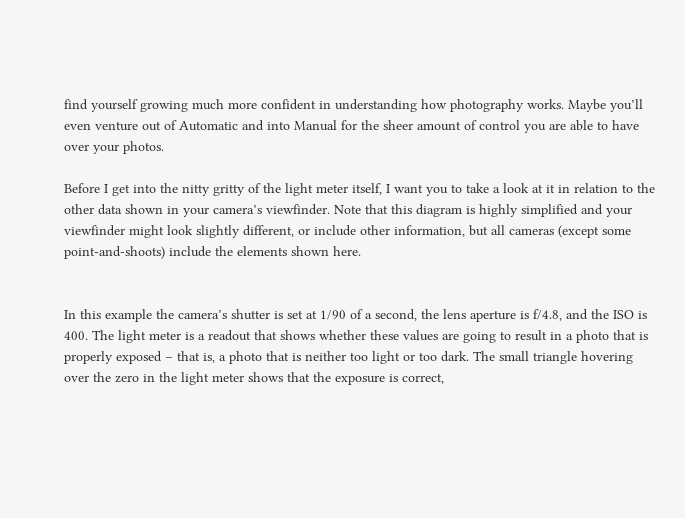find yourself growing much more confident in understanding how photography works. Maybe you’ll even venture out of Automatic and into Manual for the sheer amount of control you are able to have over your photos.

Before I get into the nitty gritty of the light meter itself, I want you to take a look at it in relation to the other data shown in your camera’s viewfinder. Note that this diagram is highly simplified and your viewfinder might look slightly different, or include other information, but all cameras (except some point-and-shoots) include the elements shown here.


In this example the camera’s shutter is set at 1/90 of a second, the lens aperture is f/4.8, and the ISO is 400. The light meter is a readout that shows whether these values are going to result in a photo that is properly exposed – that is, a photo that is neither too light or too dark. The small triangle hovering over the zero in the light meter shows that the exposure is correct,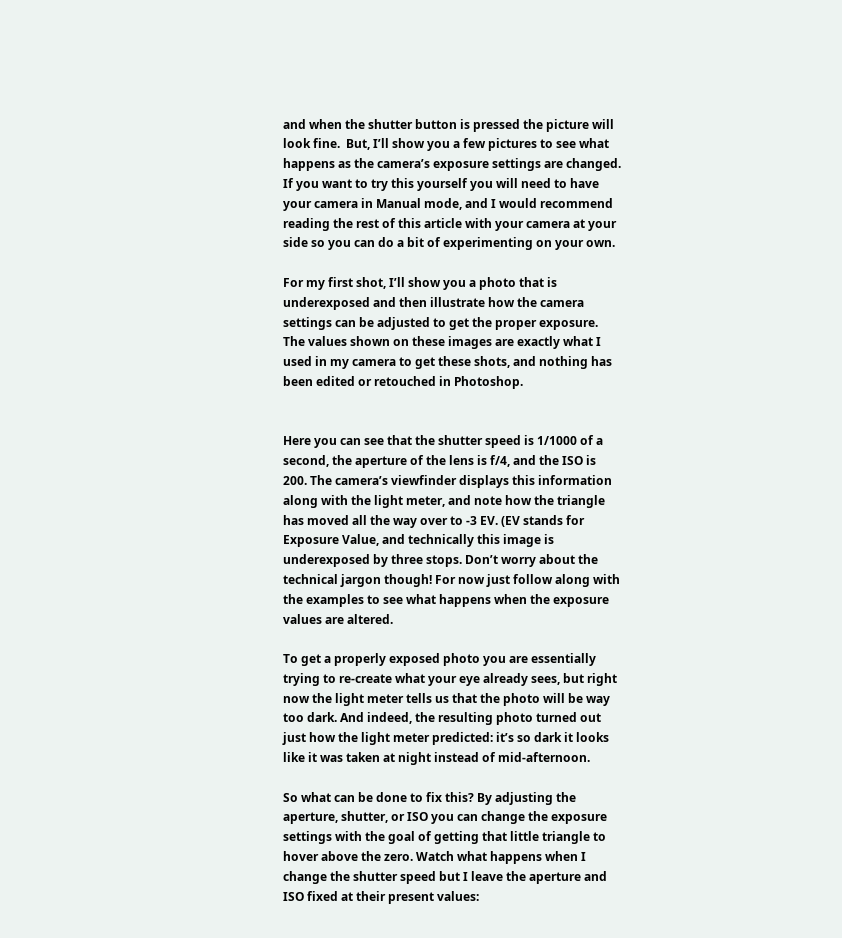and when the shutter button is pressed the picture will look fine.  But, I’ll show you a few pictures to see what happens as the camera’s exposure settings are changed. If you want to try this yourself you will need to have your camera in Manual mode, and I would recommend reading the rest of this article with your camera at your side so you can do a bit of experimenting on your own.

For my first shot, I’ll show you a photo that is underexposed and then illustrate how the camera settings can be adjusted to get the proper exposure. The values shown on these images are exactly what I used in my camera to get these shots, and nothing has been edited or retouched in Photoshop.


Here you can see that the shutter speed is 1/1000 of a second, the aperture of the lens is f/4, and the ISO is 200. The camera’s viewfinder displays this information along with the light meter, and note how the triangle has moved all the way over to -3 EV. (EV stands for Exposure Value, and technically this image is underexposed by three stops. Don’t worry about the technical jargon though! For now just follow along with the examples to see what happens when the exposure values are altered.

To get a properly exposed photo you are essentially trying to re-create what your eye already sees, but right now the light meter tells us that the photo will be way too dark. And indeed, the resulting photo turned out just how the light meter predicted: it’s so dark it looks like it was taken at night instead of mid-afternoon.

So what can be done to fix this? By adjusting the aperture, shutter, or ISO you can change the exposure settings with the goal of getting that little triangle to hover above the zero. Watch what happens when I change the shutter speed but I leave the aperture and ISO fixed at their present values: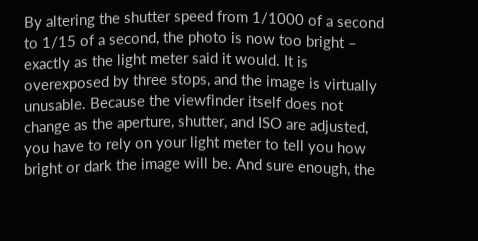By altering the shutter speed from 1/1000 of a second to 1/15 of a second, the photo is now too bright – exactly as the light meter said it would. It is overexposed by three stops, and the image is virtually unusable. Because the viewfinder itself does not change as the aperture, shutter, and ISO are adjusted, you have to rely on your light meter to tell you how bright or dark the image will be. And sure enough, the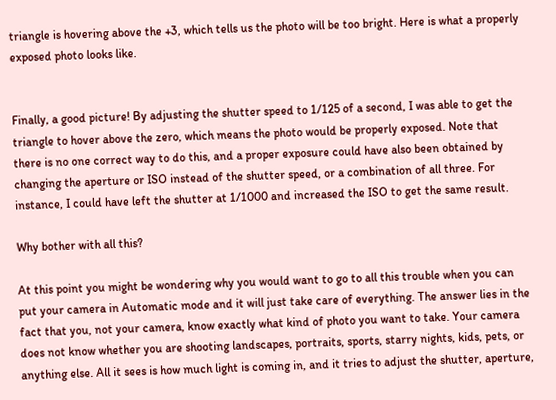triangle is hovering above the +3, which tells us the photo will be too bright. Here is what a properly exposed photo looks like.


Finally, a good picture! By adjusting the shutter speed to 1/125 of a second, I was able to get the triangle to hover above the zero, which means the photo would be properly exposed. Note that there is no one correct way to do this, and a proper exposure could have also been obtained by changing the aperture or ISO instead of the shutter speed, or a combination of all three. For instance, I could have left the shutter at 1/1000 and increased the ISO to get the same result.

Why bother with all this?

At this point you might be wondering why you would want to go to all this trouble when you can put your camera in Automatic mode and it will just take care of everything. The answer lies in the fact that you, not your camera, know exactly what kind of photo you want to take. Your camera does not know whether you are shooting landscapes, portraits, sports, starry nights, kids, pets, or anything else. All it sees is how much light is coming in, and it tries to adjust the shutter, aperture,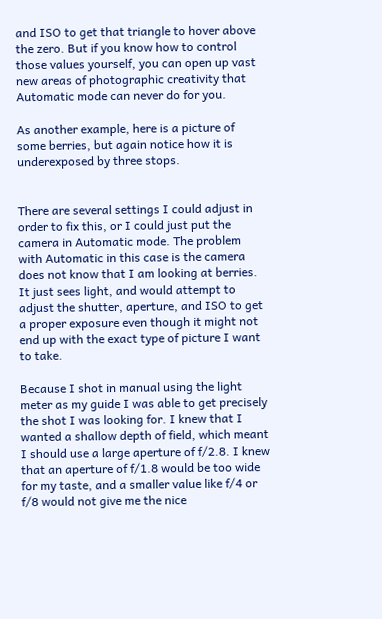and ISO to get that triangle to hover above the zero. But if you know how to control those values yourself, you can open up vast new areas of photographic creativity that Automatic mode can never do for you.

As another example, here is a picture of some berries, but again notice how it is underexposed by three stops.


There are several settings I could adjust in order to fix this, or I could just put the camera in Automatic mode. The problem with Automatic in this case is the camera does not know that I am looking at berries. It just sees light, and would attempt to adjust the shutter, aperture, and ISO to get a proper exposure even though it might not end up with the exact type of picture I want to take.

Because I shot in manual using the light meter as my guide I was able to get precisely the shot I was looking for. I knew that I wanted a shallow depth of field, which meant I should use a large aperture of f/2.8. I knew that an aperture of f/1.8 would be too wide for my taste, and a smaller value like f/4 or f/8 would not give me the nice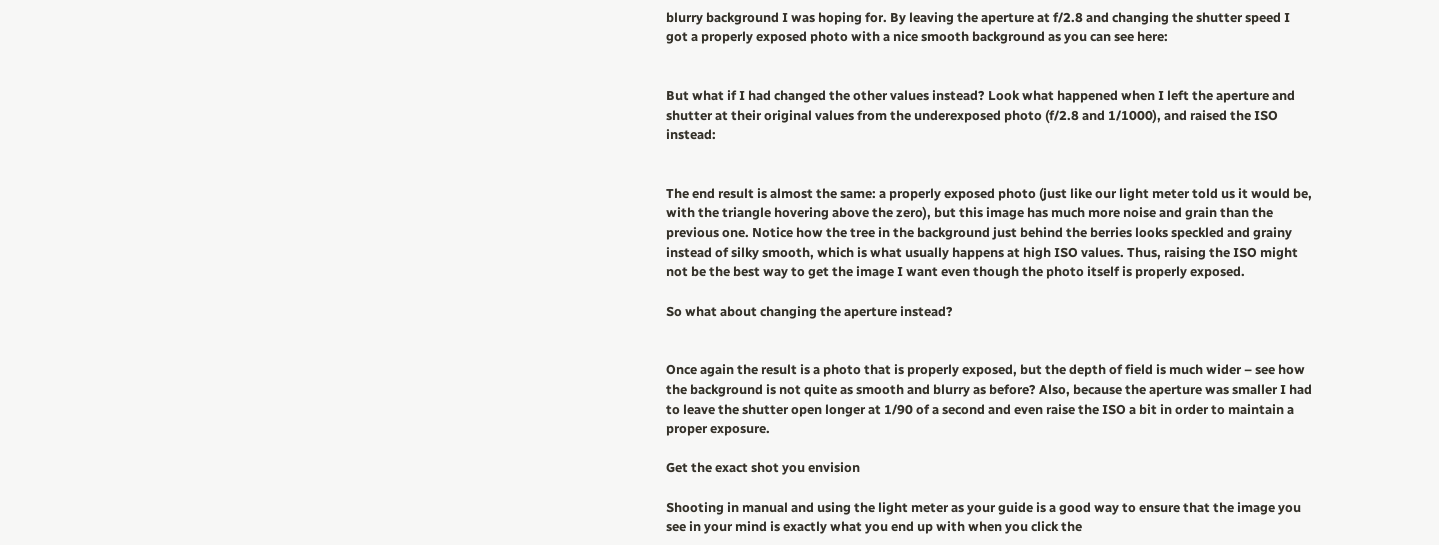blurry background I was hoping for. By leaving the aperture at f/2.8 and changing the shutter speed I got a properly exposed photo with a nice smooth background as you can see here:


But what if I had changed the other values instead? Look what happened when I left the aperture and shutter at their original values from the underexposed photo (f/2.8 and 1/1000), and raised the ISO instead:


The end result is almost the same: a properly exposed photo (just like our light meter told us it would be, with the triangle hovering above the zero), but this image has much more noise and grain than the previous one. Notice how the tree in the background just behind the berries looks speckled and grainy instead of silky smooth, which is what usually happens at high ISO values. Thus, raising the ISO might not be the best way to get the image I want even though the photo itself is properly exposed.

So what about changing the aperture instead?


Once again the result is a photo that is properly exposed, but the depth of field is much wider – see how the background is not quite as smooth and blurry as before? Also, because the aperture was smaller I had to leave the shutter open longer at 1/90 of a second and even raise the ISO a bit in order to maintain a proper exposure.

Get the exact shot you envision

Shooting in manual and using the light meter as your guide is a good way to ensure that the image you see in your mind is exactly what you end up with when you click the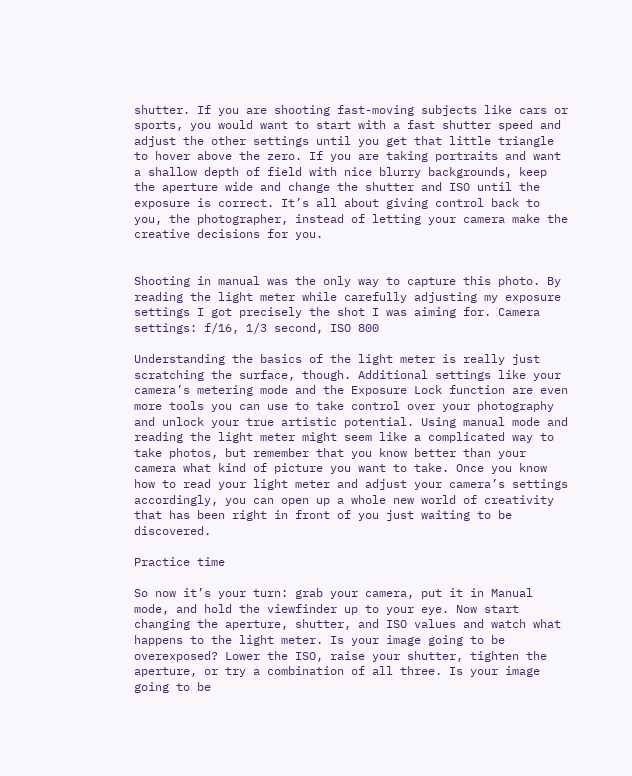shutter. If you are shooting fast-moving subjects like cars or sports, you would want to start with a fast shutter speed and adjust the other settings until you get that little triangle to hover above the zero. If you are taking portraits and want a shallow depth of field with nice blurry backgrounds, keep the aperture wide and change the shutter and ISO until the exposure is correct. It’s all about giving control back to you, the photographer, instead of letting your camera make the creative decisions for you.


Shooting in manual was the only way to capture this photo. By reading the light meter while carefully adjusting my exposure settings I got precisely the shot I was aiming for. Camera settings: f/16, 1/3 second, ISO 800

Understanding the basics of the light meter is really just scratching the surface, though. Additional settings like your camera’s metering mode and the Exposure Lock function are even more tools you can use to take control over your photography and unlock your true artistic potential. Using manual mode and reading the light meter might seem like a complicated way to take photos, but remember that you know better than your camera what kind of picture you want to take. Once you know how to read your light meter and adjust your camera’s settings accordingly, you can open up a whole new world of creativity that has been right in front of you just waiting to be discovered.

Practice time

So now it’s your turn: grab your camera, put it in Manual mode, and hold the viewfinder up to your eye. Now start changing the aperture, shutter, and ISO values and watch what happens to the light meter. Is your image going to be overexposed? Lower the ISO, raise your shutter, tighten the aperture, or try a combination of all three. Is your image going to be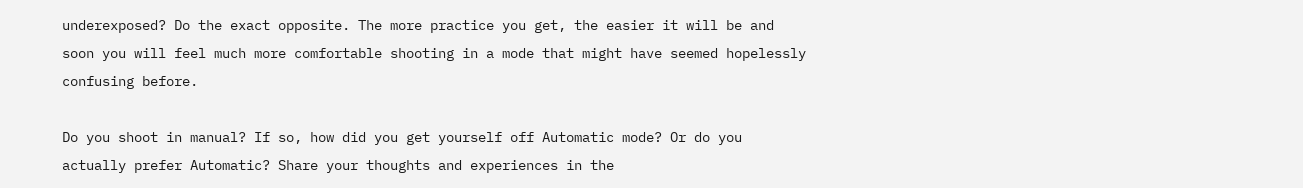underexposed? Do the exact opposite. The more practice you get, the easier it will be and soon you will feel much more comfortable shooting in a mode that might have seemed hopelessly confusing before.

Do you shoot in manual? If so, how did you get yourself off Automatic mode? Or do you actually prefer Automatic? Share your thoughts and experiences in the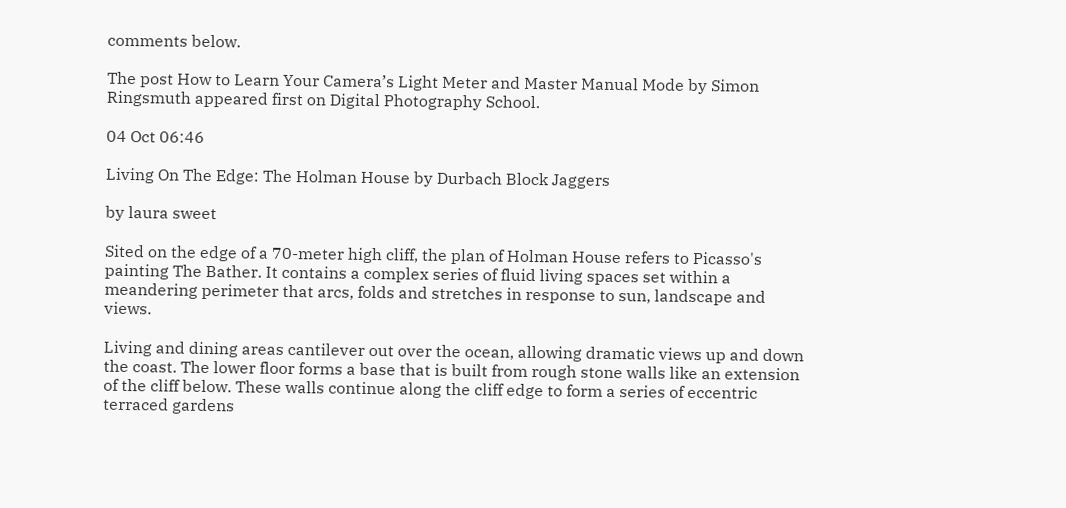comments below.

The post How to Learn Your Camera’s Light Meter and Master Manual Mode by Simon Ringsmuth appeared first on Digital Photography School.

04 Oct 06:46

Living On The Edge: The Holman House by Durbach Block Jaggers

by laura sweet

Sited on the edge of a 70-meter high cliff, the plan of Holman House refers to Picasso's painting The Bather. It contains a complex series of fluid living spaces set within a meandering perimeter that arcs, folds and stretches in response to sun, landscape and views.

Living and dining areas cantilever out over the ocean, allowing dramatic views up and down the coast. The lower floor forms a base that is built from rough stone walls like an extension of the cliff below. These walls continue along the cliff edge to form a series of eccentric terraced gardens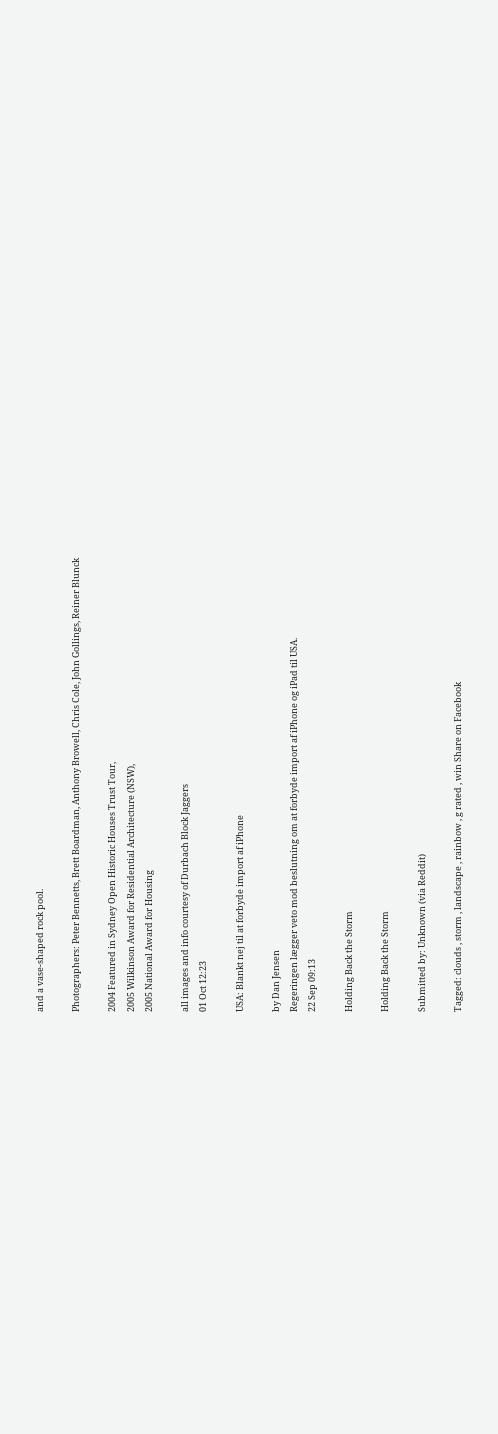and a vase-shaped rock pool.

Photographers: Peter Bennetts, Brett Boardman, Anthony Browell, Chris Cole, John Gollings, Reiner Blunck

2004 Featured in Sydney Open Historic Houses Trust Tour,
2005 Wilkinson Award for Residential Architecture (NSW),
2005 National Award for Housing

all images and info courtesy of Durbach Block Jaggers
01 Oct 12:23

USA: Blankt nej til at forbyde import af iPhone

by Dan Jensen
Regeringen lægger veto mod beslutning om at forbyde import af iPhone og iPad til USA.
22 Sep 09:13

Holding Back the Storm

Holding Back the Storm

Submitted by: Unknown (via Reddit)

Tagged: clouds , storm , landscape , rainbow , g rated , win Share on Facebook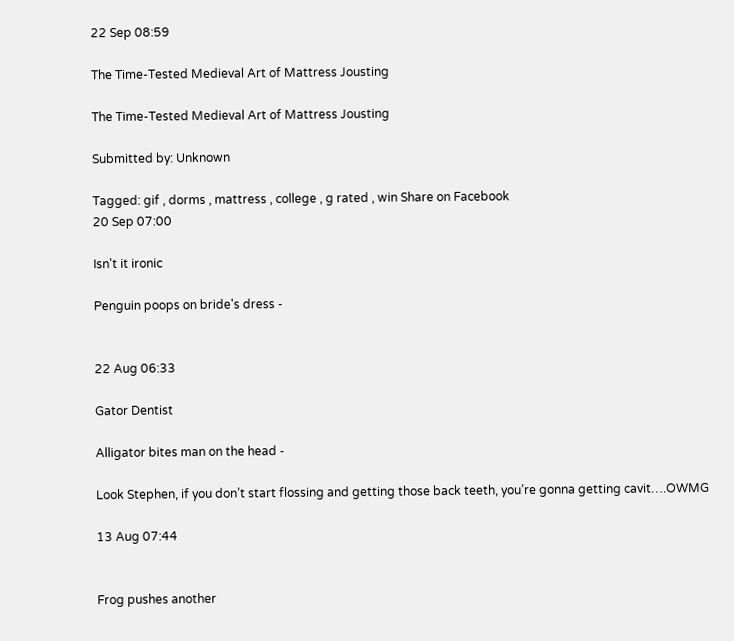22 Sep 08:59

The Time-Tested Medieval Art of Mattress Jousting

The Time-Tested Medieval Art of Mattress Jousting

Submitted by: Unknown

Tagged: gif , dorms , mattress , college , g rated , win Share on Facebook
20 Sep 07:00

Isn't it ironic

Penguin poops on bride's dress -


22 Aug 06:33

Gator Dentist

Alligator bites man on the head -

Look Stephen, if you don’t start flossing and getting those back teeth, you’re gonna getting cavit….OWMG

13 Aug 07:44


Frog pushes another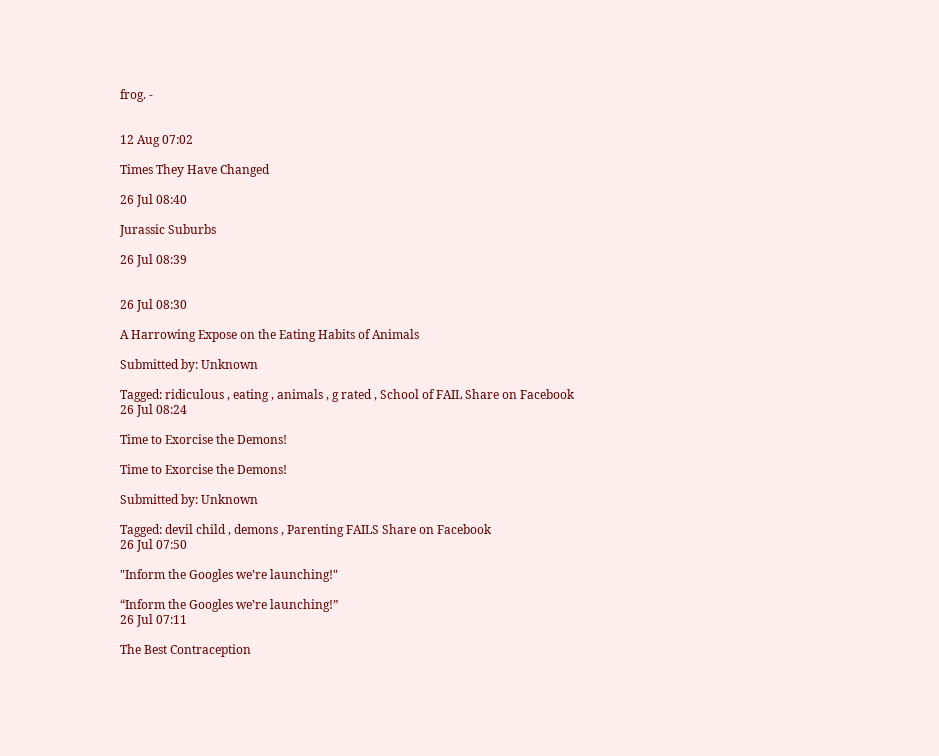frog. -


12 Aug 07:02

Times They Have Changed

26 Jul 08:40

Jurassic Suburbs

26 Jul 08:39


26 Jul 08:30

A Harrowing Expose on the Eating Habits of Animals

Submitted by: Unknown

Tagged: ridiculous , eating , animals , g rated , School of FAIL Share on Facebook
26 Jul 08:24

Time to Exorcise the Demons!

Time to Exorcise the Demons!

Submitted by: Unknown

Tagged: devil child , demons , Parenting FAILS Share on Facebook
26 Jul 07:50

"Inform the Googles we’re launching!"

“Inform the Googles we’re launching!”
26 Jul 07:11

The Best Contraception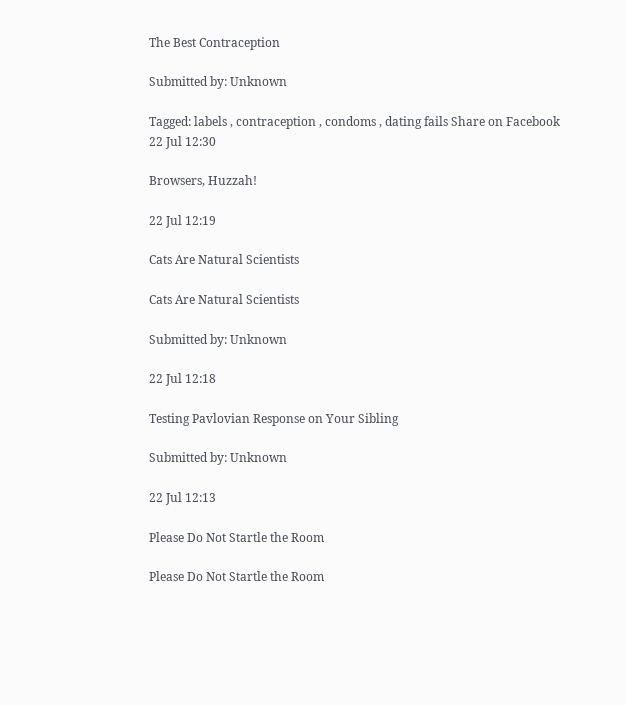The Best Contraception

Submitted by: Unknown

Tagged: labels , contraception , condoms , dating fails Share on Facebook
22 Jul 12:30

Browsers, Huzzah!

22 Jul 12:19

Cats Are Natural Scientists

Cats Are Natural Scientists

Submitted by: Unknown

22 Jul 12:18

Testing Pavlovian Response on Your Sibling

Submitted by: Unknown

22 Jul 12:13

Please Do Not Startle the Room

Please Do Not Startle the Room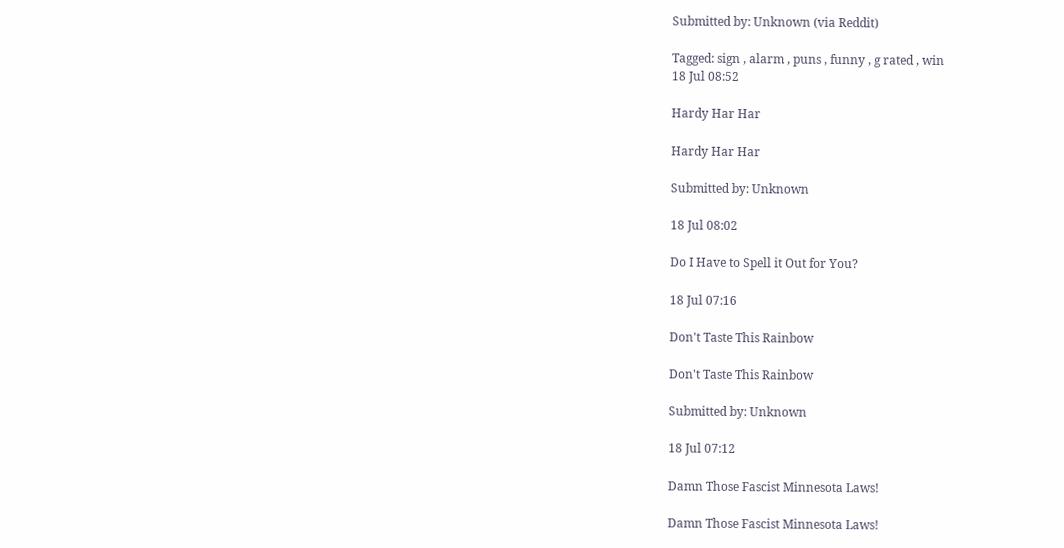Submitted by: Unknown (via Reddit)

Tagged: sign , alarm , puns , funny , g rated , win
18 Jul 08:52

Hardy Har Har

Hardy Har Har

Submitted by: Unknown

18 Jul 08:02

Do I Have to Spell it Out for You?

18 Jul 07:16

Don't Taste This Rainbow

Don't Taste This Rainbow

Submitted by: Unknown

18 Jul 07:12

Damn Those Fascist Minnesota Laws!

Damn Those Fascist Minnesota Laws!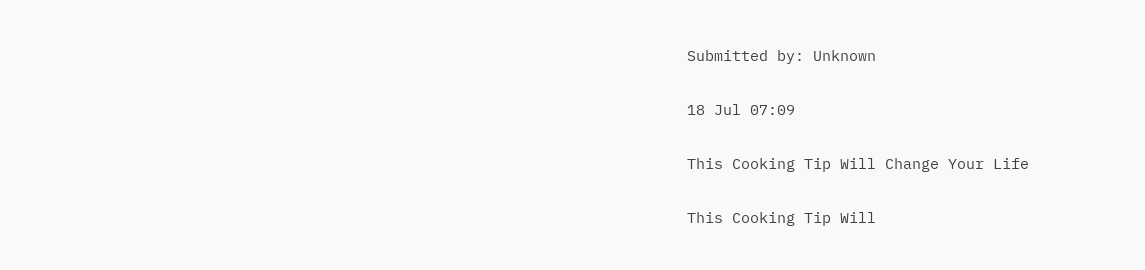Submitted by: Unknown

18 Jul 07:09

This Cooking Tip Will Change Your Life

This Cooking Tip Will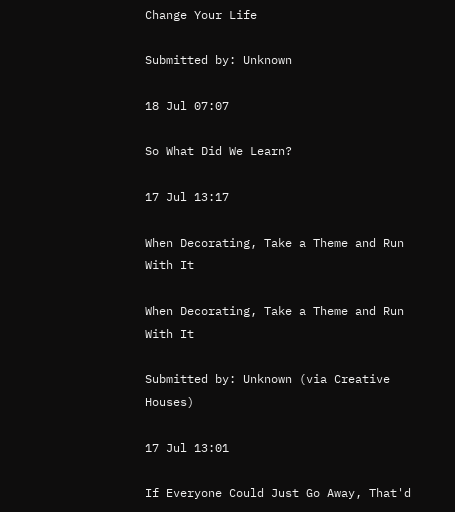Change Your Life

Submitted by: Unknown

18 Jul 07:07

So What Did We Learn?

17 Jul 13:17

When Decorating, Take a Theme and Run With It

When Decorating, Take a Theme and Run With It

Submitted by: Unknown (via Creative Houses)

17 Jul 13:01

If Everyone Could Just Go Away, That'd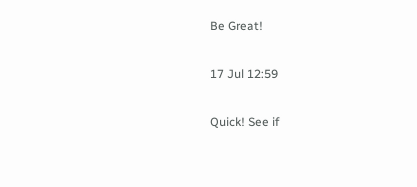Be Great!

17 Jul 12:59

Quick! See if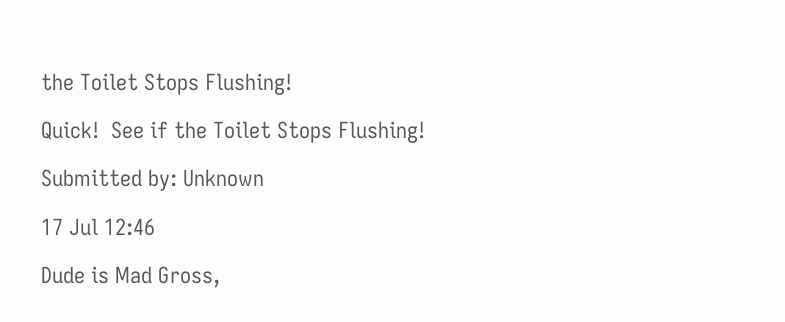the Toilet Stops Flushing!

Quick!  See if the Toilet Stops Flushing!

Submitted by: Unknown

17 Jul 12:46

Dude is Mad Gross,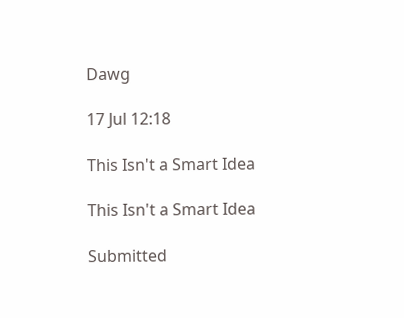Dawg

17 Jul 12:18

This Isn't a Smart Idea

This Isn't a Smart Idea

Submitted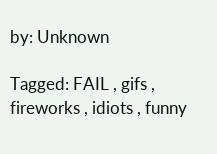by: Unknown

Tagged: FAIL , gifs , fireworks , idiots , funny